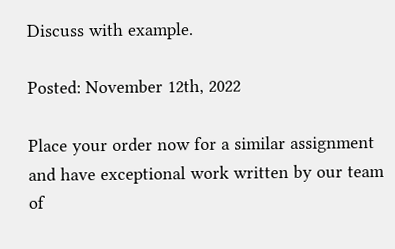Discuss with example.

Posted: November 12th, 2022

Place your order now for a similar assignment and have exceptional work written by our team of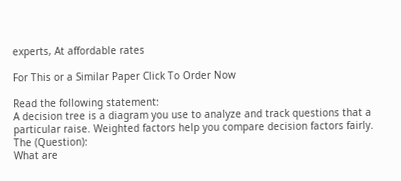experts, At affordable rates

For This or a Similar Paper Click To Order Now

Read the following statement:
A decision tree is a diagram you use to analyze and track questions that a particular raise. Weighted factors help you compare decision factors fairly.
The (Question):
What are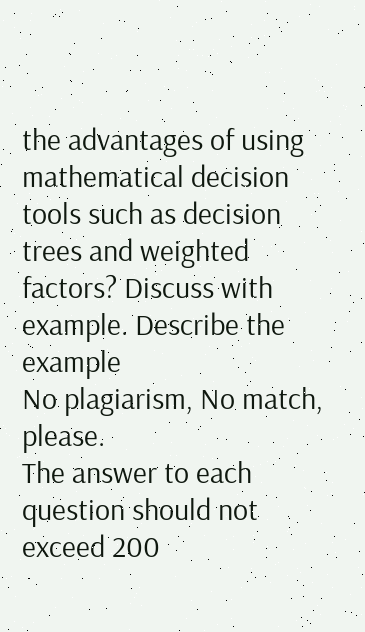the advantages of using mathematical decision tools such as decision trees and weighted factors? Discuss with example. Describe the example
No plagiarism, No match, please.
The answer to each question should not exceed 200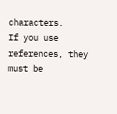characters.
If you use references, they must be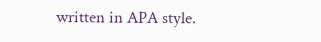written in APA style.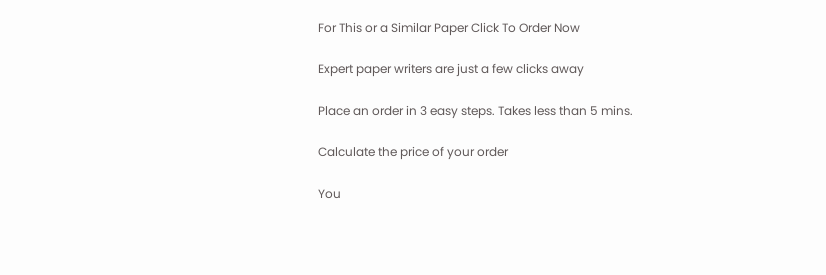For This or a Similar Paper Click To Order Now

Expert paper writers are just a few clicks away

Place an order in 3 easy steps. Takes less than 5 mins.

Calculate the price of your order

You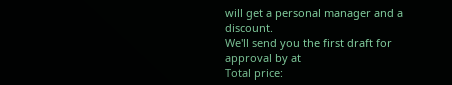will get a personal manager and a discount.
We'll send you the first draft for approval by at
Total price: